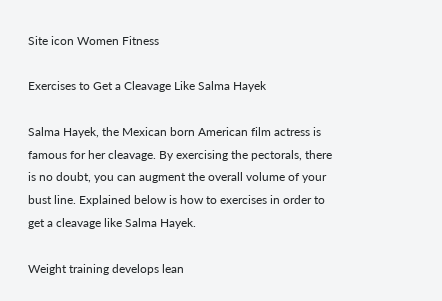Site icon Women Fitness

Exercises to Get a Cleavage Like Salma Hayek

Salma Hayek, the Mexican born American film actress is famous for her cleavage. By exercising the pectorals, there is no doubt, you can augment the overall volume of your bust line. Explained below is how to exercises in order to get a cleavage like Salma Hayek.

Weight training develops lean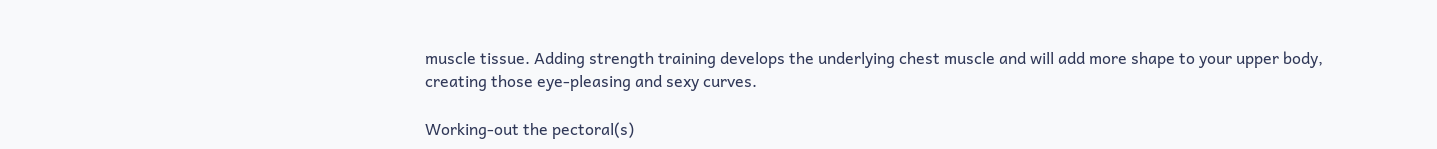muscle tissue. Adding strength training develops the underlying chest muscle and will add more shape to your upper body, creating those eye-pleasing and sexy curves.

Working-out the pectoral(s)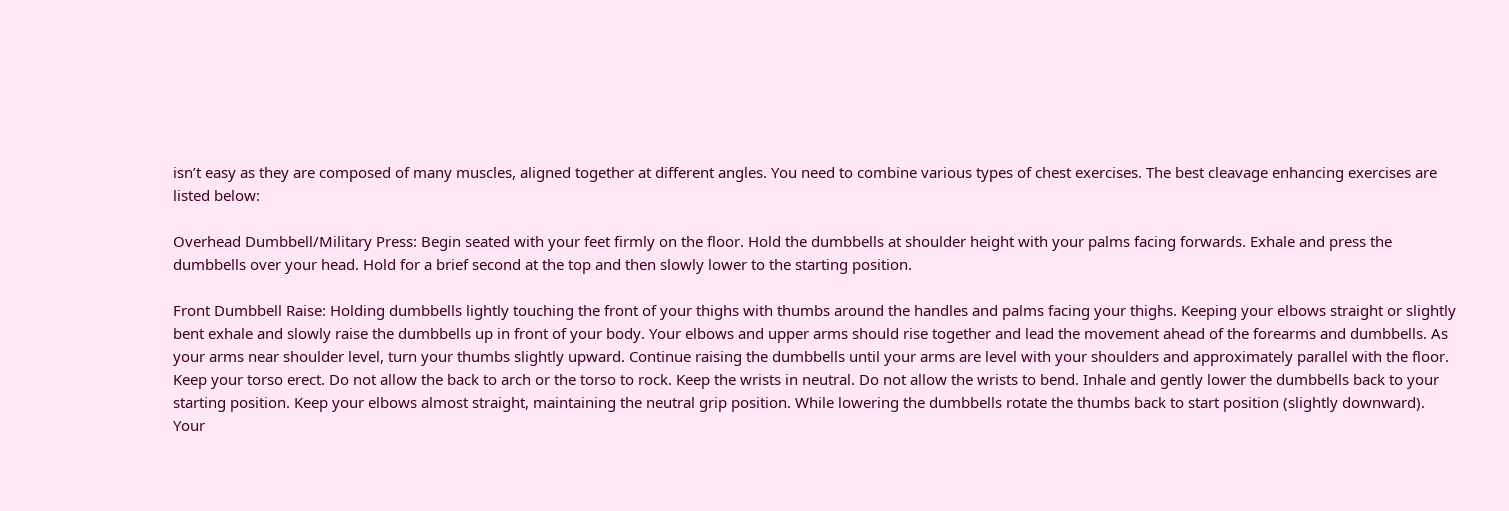isn’t easy as they are composed of many muscles, aligned together at different angles. You need to combine various types of chest exercises. The best cleavage enhancing exercises are listed below:

Overhead Dumbbell/Military Press: Begin seated with your feet firmly on the floor. Hold the dumbbells at shoulder height with your palms facing forwards. Exhale and press the dumbbells over your head. Hold for a brief second at the top and then slowly lower to the starting position.

Front Dumbbell Raise: Holding dumbbells lightly touching the front of your thighs with thumbs around the handles and palms facing your thighs. Keeping your elbows straight or slightly bent exhale and slowly raise the dumbbells up in front of your body. Your elbows and upper arms should rise together and lead the movement ahead of the forearms and dumbbells. As your arms near shoulder level, turn your thumbs slightly upward. Continue raising the dumbbells until your arms are level with your shoulders and approximately parallel with the floor. Keep your torso erect. Do not allow the back to arch or the torso to rock. Keep the wrists in neutral. Do not allow the wrists to bend. Inhale and gently lower the dumbbells back to your starting position. Keep your elbows almost straight, maintaining the neutral grip position. While lowering the dumbbells rotate the thumbs back to start position (slightly downward). Your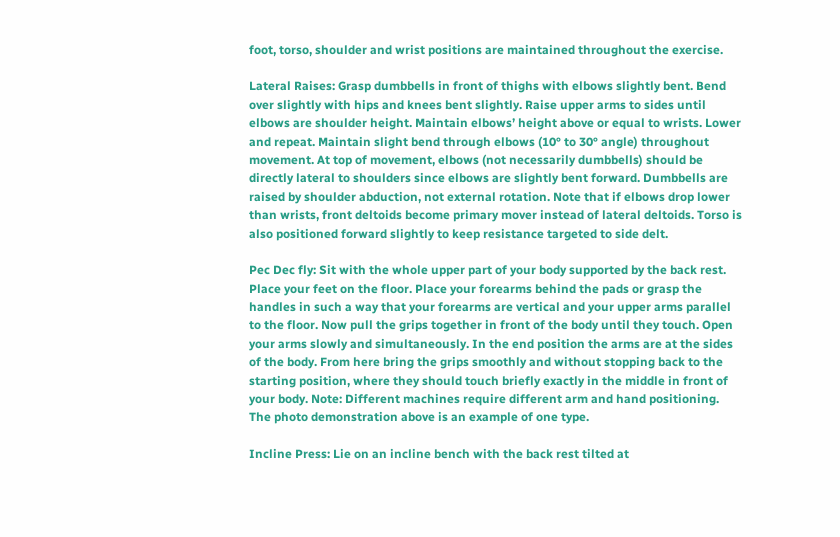foot, torso, shoulder and wrist positions are maintained throughout the exercise.

Lateral Raises: Grasp dumbbells in front of thighs with elbows slightly bent. Bend over slightly with hips and knees bent slightly. Raise upper arms to sides until elbows are shoulder height. Maintain elbows’ height above or equal to wrists. Lower and repeat. Maintain slight bend through elbows (10° to 30° angle) throughout movement. At top of movement, elbows (not necessarily dumbbells) should be directly lateral to shoulders since elbows are slightly bent forward. Dumbbells are raised by shoulder abduction, not external rotation. Note that if elbows drop lower than wrists, front deltoids become primary mover instead of lateral deltoids. Torso is also positioned forward slightly to keep resistance targeted to side delt.

Pec Dec fly: Sit with the whole upper part of your body supported by the back rest. Place your feet on the floor. Place your forearms behind the pads or grasp the handles in such a way that your forearms are vertical and your upper arms parallel to the floor. Now pull the grips together in front of the body until they touch. Open your arms slowly and simultaneously. In the end position the arms are at the sides of the body. From here bring the grips smoothly and without stopping back to the starting position, where they should touch briefly exactly in the middle in front of your body. Note: Different machines require different arm and hand positioning. The photo demonstration above is an example of one type.

Incline Press: Lie on an incline bench with the back rest tilted at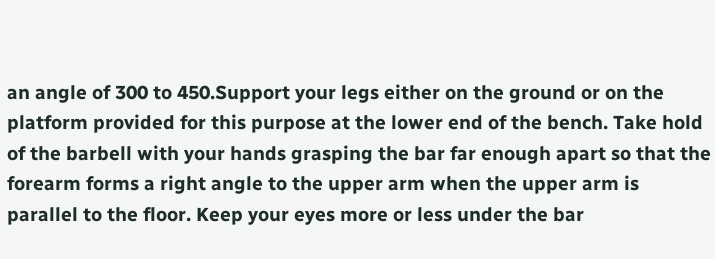an angle of 300 to 450.Support your legs either on the ground or on the platform provided for this purpose at the lower end of the bench. Take hold of the barbell with your hands grasping the bar far enough apart so that the forearm forms a right angle to the upper arm when the upper arm is parallel to the floor. Keep your eyes more or less under the bar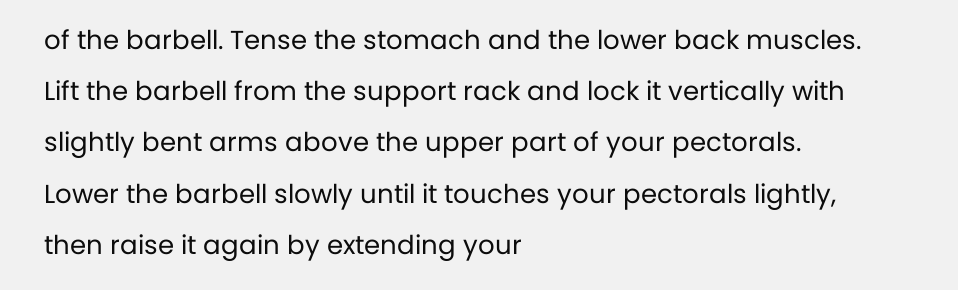of the barbell. Tense the stomach and the lower back muscles. Lift the barbell from the support rack and lock it vertically with slightly bent arms above the upper part of your pectorals. Lower the barbell slowly until it touches your pectorals lightly, then raise it again by extending your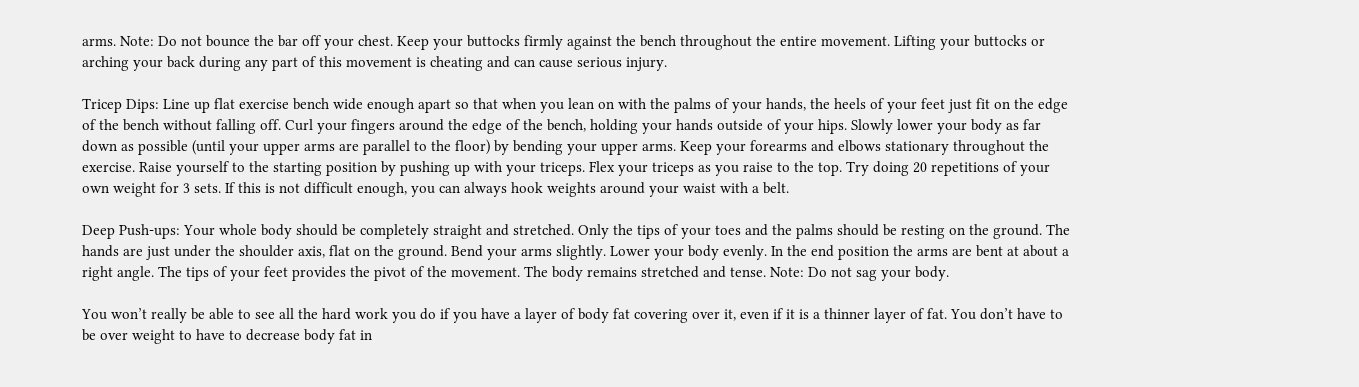arms. Note: Do not bounce the bar off your chest. Keep your buttocks firmly against the bench throughout the entire movement. Lifting your buttocks or arching your back during any part of this movement is cheating and can cause serious injury.

Tricep Dips: Line up flat exercise bench wide enough apart so that when you lean on with the palms of your hands, the heels of your feet just fit on the edge of the bench without falling off. Curl your fingers around the edge of the bench, holding your hands outside of your hips. Slowly lower your body as far down as possible (until your upper arms are parallel to the floor) by bending your upper arms. Keep your forearms and elbows stationary throughout the exercise. Raise yourself to the starting position by pushing up with your triceps. Flex your triceps as you raise to the top. Try doing 20 repetitions of your own weight for 3 sets. If this is not difficult enough, you can always hook weights around your waist with a belt.

Deep Push-ups: Your whole body should be completely straight and stretched. Only the tips of your toes and the palms should be resting on the ground. The hands are just under the shoulder axis, flat on the ground. Bend your arms slightly. Lower your body evenly. In the end position the arms are bent at about a right angle. The tips of your feet provides the pivot of the movement. The body remains stretched and tense. Note: Do not sag your body.

You won’t really be able to see all the hard work you do if you have a layer of body fat covering over it, even if it is a thinner layer of fat. You don’t have to be over weight to have to decrease body fat in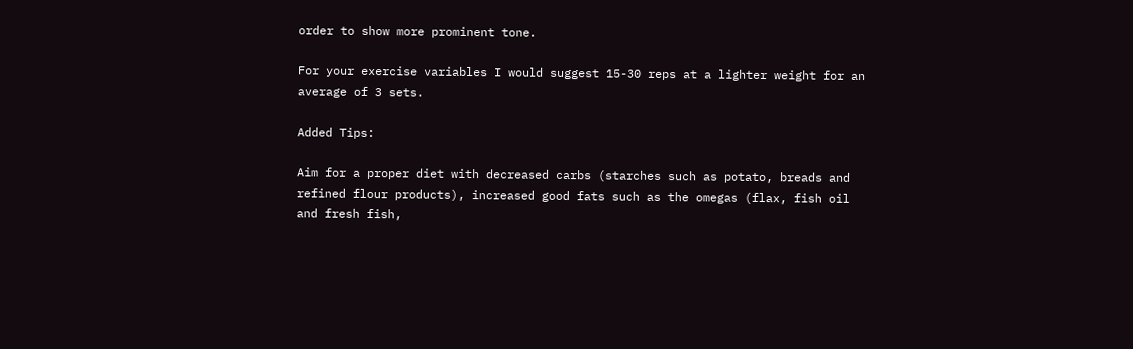order to show more prominent tone.

For your exercise variables I would suggest 15-30 reps at a lighter weight for an average of 3 sets.

Added Tips:

Aim for a proper diet with decreased carbs (starches such as potato, breads and refined flour products), increased good fats such as the omegas (flax, fish oil and fresh fish,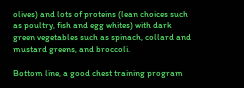olives) and lots of proteins (lean choices such as poultry, fish and egg whites) with dark green vegetables such as spinach, collard and mustard greens, and broccoli.

Bottom line, a good chest training program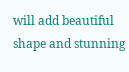will add beautiful shape and stunning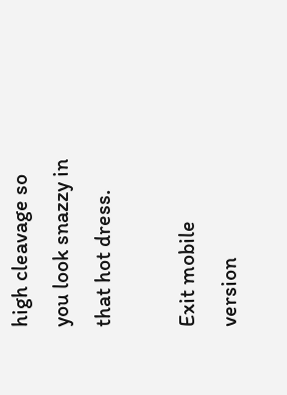high cleavage so you look snazzy in that hot dress.

Exit mobile version